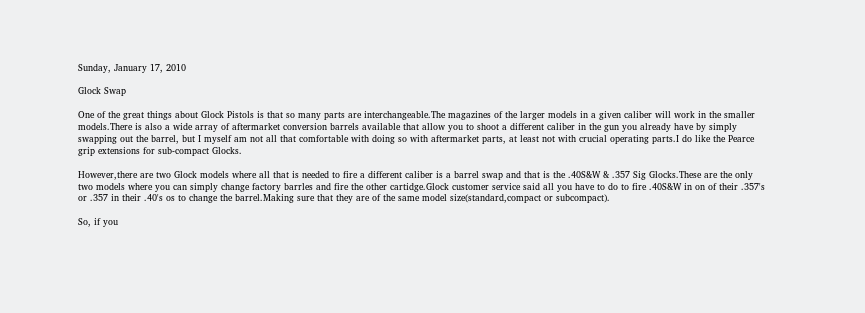Sunday, January 17, 2010

Glock Swap

One of the great things about Glock Pistols is that so many parts are interchangeable.The magazines of the larger models in a given caliber will work in the smaller models.There is also a wide array of aftermarket conversion barrels available that allow you to shoot a different caliber in the gun you already have by simply swapping out the barrel, but I myself am not all that comfortable with doing so with aftermarket parts, at least not with crucial operating parts.I do like the Pearce grip extensions for sub-compact Glocks.

However,there are two Glock models where all that is needed to fire a different caliber is a barrel swap and that is the .40S&W & .357 Sig Glocks.These are the only two models where you can simply change factory barrles and fire the other cartidge.Glock customer service said all you have to do to fire .40S&W in on of their .357's or .357 in their .40's os to change the barrel.Making sure that they are of the same model size(standard,compact or subcompact).

So, if you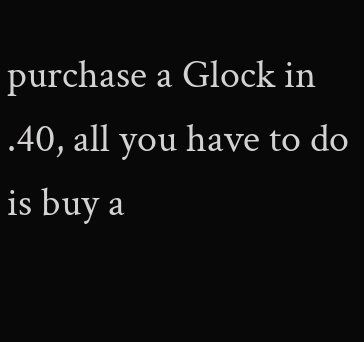purchase a Glock in .40, all you have to do is buy a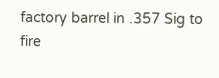factory barrel in .357 Sig to fire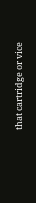that cartridge or vice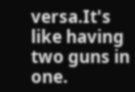versa.It's like having two guns in one.